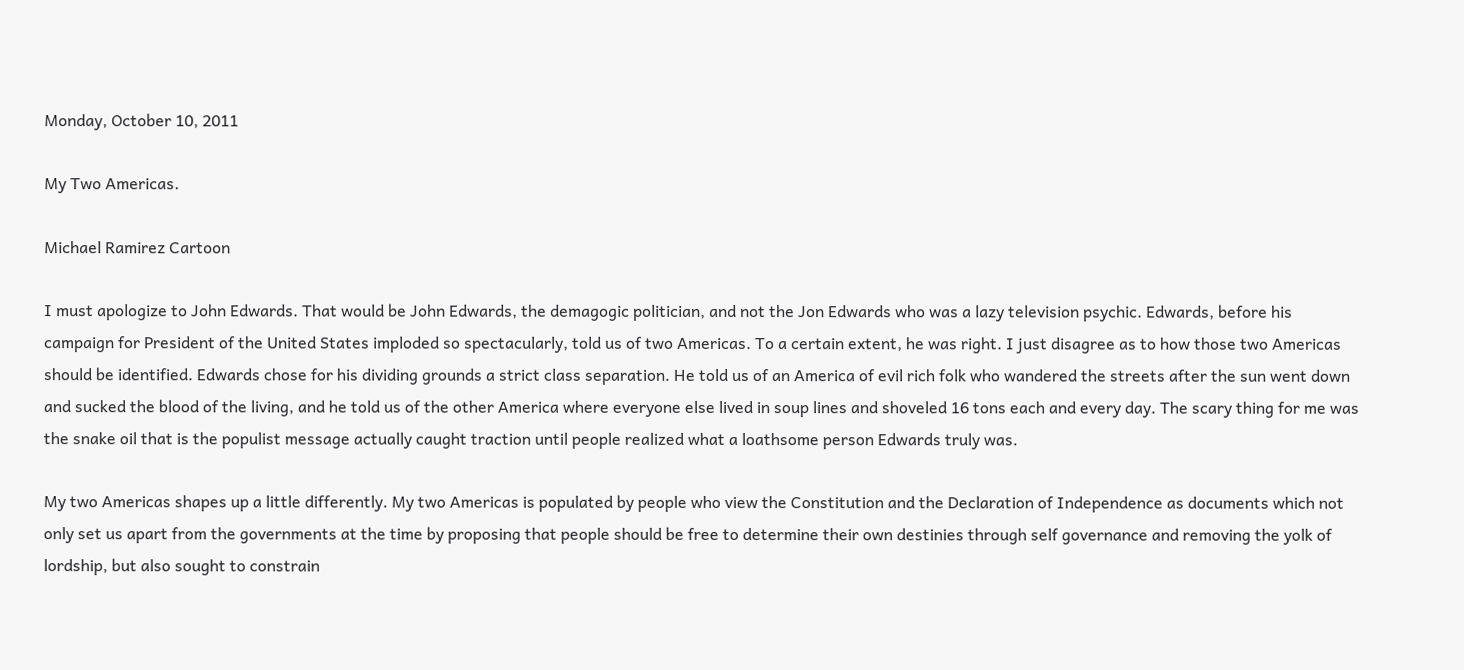Monday, October 10, 2011

My Two Americas.

Michael Ramirez Cartoon

I must apologize to John Edwards. That would be John Edwards, the demagogic politician, and not the Jon Edwards who was a lazy television psychic. Edwards, before his campaign for President of the United States imploded so spectacularly, told us of two Americas. To a certain extent, he was right. I just disagree as to how those two Americas should be identified. Edwards chose for his dividing grounds a strict class separation. He told us of an America of evil rich folk who wandered the streets after the sun went down and sucked the blood of the living, and he told us of the other America where everyone else lived in soup lines and shoveled 16 tons each and every day. The scary thing for me was the snake oil that is the populist message actually caught traction until people realized what a loathsome person Edwards truly was.

My two Americas shapes up a little differently. My two Americas is populated by people who view the Constitution and the Declaration of Independence as documents which not only set us apart from the governments at the time by proposing that people should be free to determine their own destinies through self governance and removing the yolk of lordship, but also sought to constrain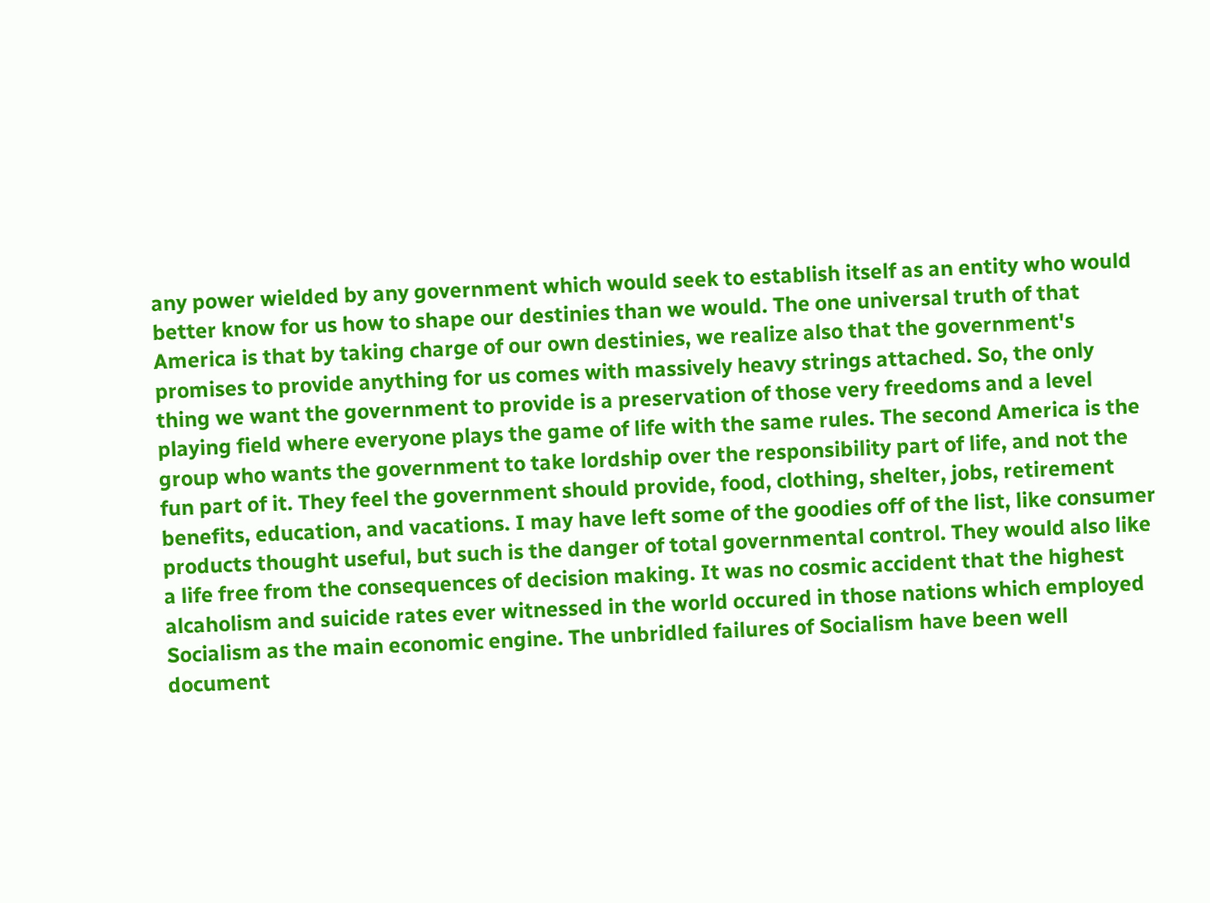any power wielded by any government which would seek to establish itself as an entity who would better know for us how to shape our destinies than we would. The one universal truth of that America is that by taking charge of our own destinies, we realize also that the government's promises to provide anything for us comes with massively heavy strings attached. So, the only thing we want the government to provide is a preservation of those very freedoms and a level playing field where everyone plays the game of life with the same rules. The second America is the group who wants the government to take lordship over the responsibility part of life, and not the fun part of it. They feel the government should provide, food, clothing, shelter, jobs, retirement benefits, education, and vacations. I may have left some of the goodies off of the list, like consumer products thought useful, but such is the danger of total governmental control. They would also like a life free from the consequences of decision making. It was no cosmic accident that the highest alcaholism and suicide rates ever witnessed in the world occured in those nations which employed Socialism as the main economic engine. The unbridled failures of Socialism have been well document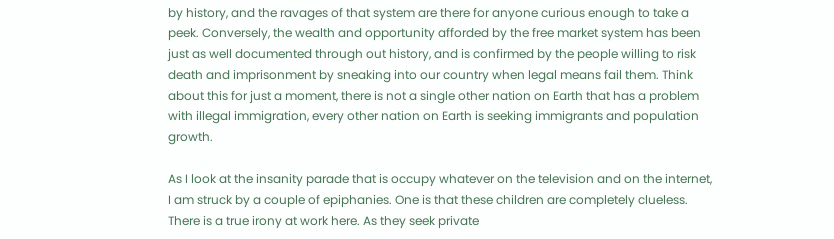by history, and the ravages of that system are there for anyone curious enough to take a peek. Conversely, the wealth and opportunity afforded by the free market system has been just as well documented through out history, and is confirmed by the people willing to risk death and imprisonment by sneaking into our country when legal means fail them. Think about this for just a moment, there is not a single other nation on Earth that has a problem with illegal immigration, every other nation on Earth is seeking immigrants and population growth.

As I look at the insanity parade that is occupy whatever on the television and on the internet, I am struck by a couple of epiphanies. One is that these children are completely clueless. There is a true irony at work here. As they seek private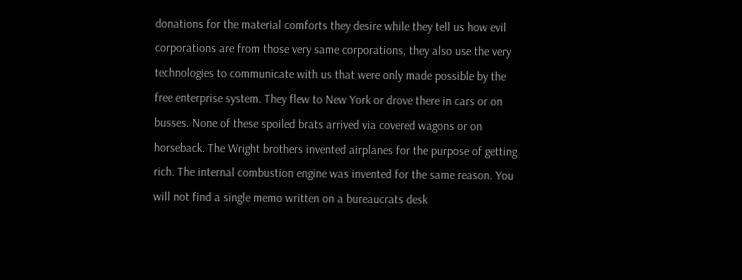donations for the material comforts they desire while they tell us how evil corporations are from those very same corporations, they also use the very technologies to communicate with us that were only made possible by the free enterprise system. They flew to New York or drove there in cars or on busses. None of these spoiled brats arrived via covered wagons or on horseback. The Wright brothers invented airplanes for the purpose of getting rich. The internal combustion engine was invented for the same reason. You will not find a single memo written on a bureaucrats desk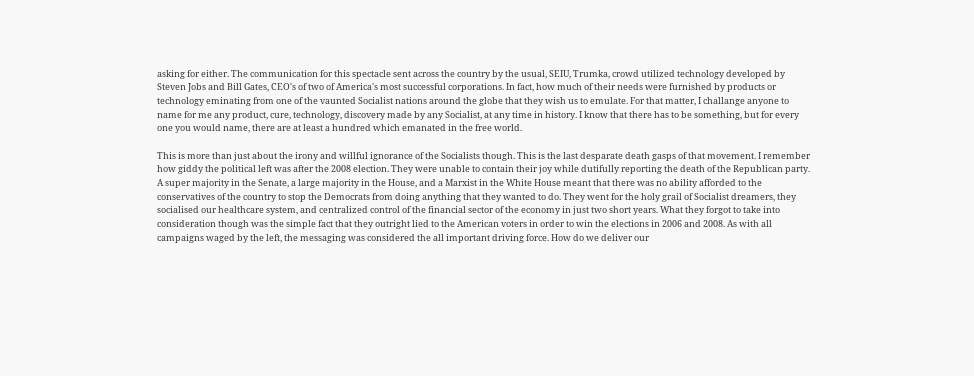asking for either. The communication for this spectacle sent across the country by the usual, SEIU, Trumka, crowd utilized technology developed by Steven Jobs and Bill Gates, CEO's of two of America's most successful corporations. In fact, how much of their needs were furnished by products or technology eminating from one of the vaunted Socialist nations around the globe that they wish us to emulate. For that matter, I challange anyone to name for me any product, cure, technology, discovery made by any Socialist, at any time in history. I know that there has to be something, but for every one you would name, there are at least a hundred which emanated in the free world.

This is more than just about the irony and willful ignorance of the Socialists though. This is the last desparate death gasps of that movement. I remember how giddy the political left was after the 2008 election. They were unable to contain their joy while dutifully reporting the death of the Republican party. A super majority in the Senate, a large majority in the House, and a Marxist in the White House meant that there was no ability afforded to the conservatives of the country to stop the Democrats from doing anything that they wanted to do. They went for the holy grail of Socialist dreamers, they socialised our healthcare system, and centralized control of the financial sector of the economy in just two short years. What they forgot to take into consideration though was the simple fact that they outright lied to the American voters in order to win the elections in 2006 and 2008. As with all campaigns waged by the left, the messaging was considered the all important driving force. How do we deliver our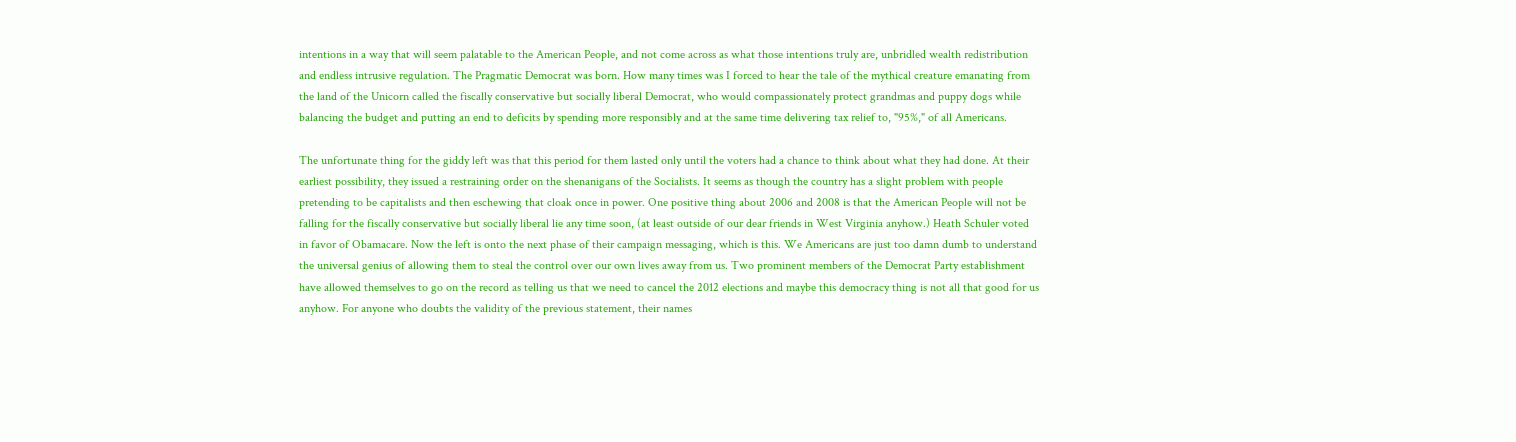intentions in a way that will seem palatable to the American People, and not come across as what those intentions truly are, unbridled wealth redistribution and endless intrusive regulation. The Pragmatic Democrat was born. How many times was I forced to hear the tale of the mythical creature emanating from the land of the Unicorn called the fiscally conservative but socially liberal Democrat, who would compassionately protect grandmas and puppy dogs while balancing the budget and putting an end to deficits by spending more responsibly and at the same time delivering tax relief to, "95%," of all Americans.

The unfortunate thing for the giddy left was that this period for them lasted only until the voters had a chance to think about what they had done. At their earliest possibility, they issued a restraining order on the shenanigans of the Socialists. It seems as though the country has a slight problem with people pretending to be capitalists and then eschewing that cloak once in power. One positive thing about 2006 and 2008 is that the American People will not be falling for the fiscally conservative but socially liberal lie any time soon, (at least outside of our dear friends in West Virginia anyhow.) Heath Schuler voted in favor of Obamacare. Now the left is onto the next phase of their campaign messaging, which is this. We Americans are just too damn dumb to understand the universal genius of allowing them to steal the control over our own lives away from us. Two prominent members of the Democrat Party establishment have allowed themselves to go on the record as telling us that we need to cancel the 2012 elections and maybe this democracy thing is not all that good for us anyhow. For anyone who doubts the validity of the previous statement, their names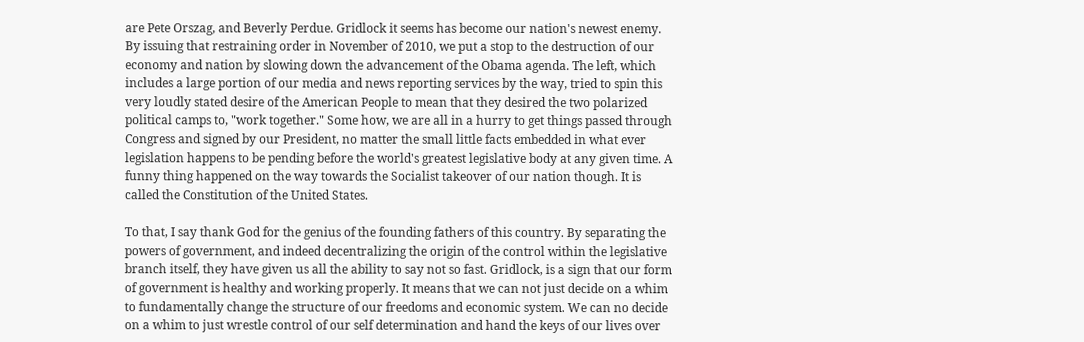are Pete Orszag, and Beverly Perdue. Gridlock it seems has become our nation's newest enemy. By issuing that restraining order in November of 2010, we put a stop to the destruction of our economy and nation by slowing down the advancement of the Obama agenda. The left, which includes a large portion of our media and news reporting services by the way, tried to spin this very loudly stated desire of the American People to mean that they desired the two polarized political camps to, "work together." Some how, we are all in a hurry to get things passed through Congress and signed by our President, no matter the small little facts embedded in what ever legislation happens to be pending before the world's greatest legislative body at any given time. A funny thing happened on the way towards the Socialist takeover of our nation though. It is called the Constitution of the United States.

To that, I say thank God for the genius of the founding fathers of this country. By separating the powers of government, and indeed decentralizing the origin of the control within the legislative branch itself, they have given us all the ability to say not so fast. Gridlock, is a sign that our form of government is healthy and working properly. It means that we can not just decide on a whim to fundamentally change the structure of our freedoms and economic system. We can no decide on a whim to just wrestle control of our self determination and hand the keys of our lives over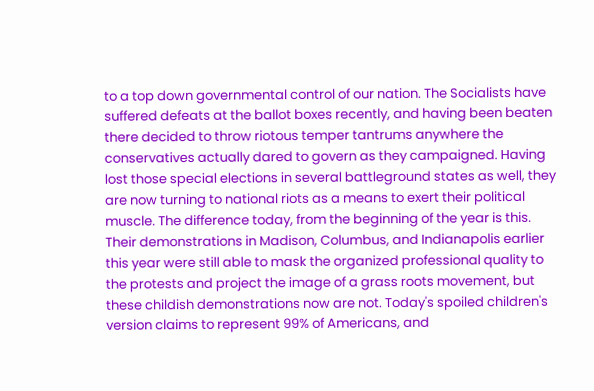to a top down governmental control of our nation. The Socialists have suffered defeats at the ballot boxes recently, and having been beaten there decided to throw riotous temper tantrums anywhere the conservatives actually dared to govern as they campaigned. Having lost those special elections in several battleground states as well, they are now turning to national riots as a means to exert their political muscle. The difference today, from the beginning of the year is this. Their demonstrations in Madison, Columbus, and Indianapolis earlier this year were still able to mask the organized professional quality to the protests and project the image of a grass roots movement, but these childish demonstrations now are not. Today's spoiled children's version claims to represent 99% of Americans, and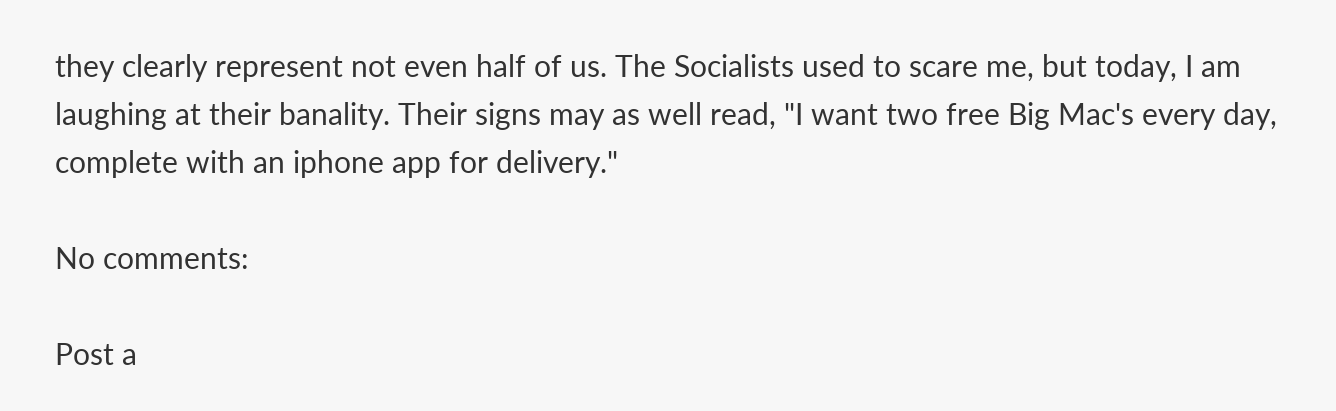they clearly represent not even half of us. The Socialists used to scare me, but today, I am laughing at their banality. Their signs may as well read, "I want two free Big Mac's every day, complete with an iphone app for delivery."

No comments:

Post a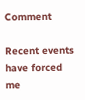Comment

Recent events have forced me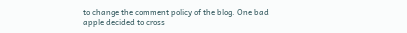to change the comment policy of the blog. One bad apple decided to cross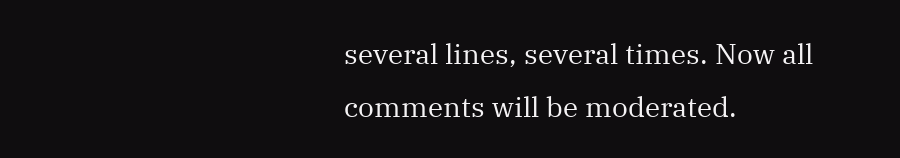several lines, several times. Now all comments will be moderated.